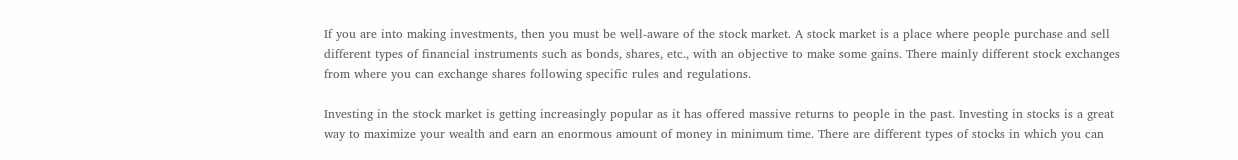If you are into making investments, then you must be well-aware of the stock market. A stock market is a place where people purchase and sell different types of financial instruments such as bonds, shares, etc., with an objective to make some gains. There mainly different stock exchanges from where you can exchange shares following specific rules and regulations.

Investing in the stock market is getting increasingly popular as it has offered massive returns to people in the past. Investing in stocks is a great way to maximize your wealth and earn an enormous amount of money in minimum time. There are different types of stocks in which you can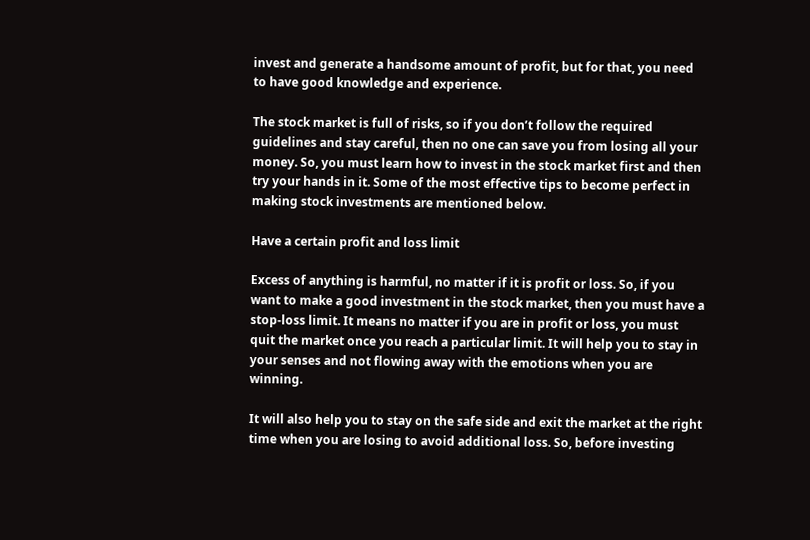invest and generate a handsome amount of profit, but for that, you need to have good knowledge and experience.

The stock market is full of risks, so if you don’t follow the required guidelines and stay careful, then no one can save you from losing all your money. So, you must learn how to invest in the stock market first and then try your hands in it. Some of the most effective tips to become perfect in making stock investments are mentioned below.

Have a certain profit and loss limit

Excess of anything is harmful, no matter if it is profit or loss. So, if you want to make a good investment in the stock market, then you must have a stop-loss limit. It means no matter if you are in profit or loss, you must quit the market once you reach a particular limit. It will help you to stay in your senses and not flowing away with the emotions when you are winning.

It will also help you to stay on the safe side and exit the market at the right time when you are losing to avoid additional loss. So, before investing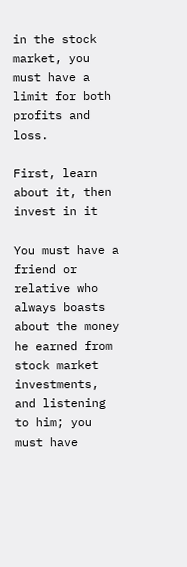in the stock market, you must have a limit for both profits and loss.

First, learn about it, then invest in it

You must have a friend or relative who always boasts about the money he earned from stock market investments, and listening to him; you must have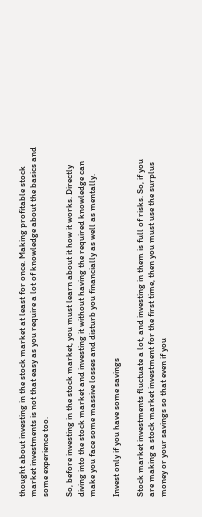thought about investing in the stock market at least for once. Making profitable stock market investments is not that easy as you require a lot of knowledge about the basics and some experience too.

So, before investing in the stock market, you must learn about it how it works. Directly diving into the stock market and investing it without having the required knowledge can make you face some massive losses and disturb you financially as well as mentally.

Invest only if you have some savings

Stock market investments fluctuate a lot, and investing in them is full of risks. So, if you are making a stock market investment for the first time, then you must use the surplus money or your savings so that even if you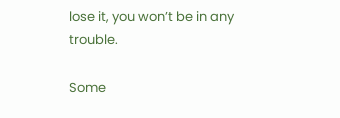lose it, you won’t be in any trouble.

Some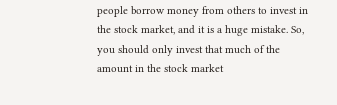people borrow money from others to invest in the stock market, and it is a huge mistake. So, you should only invest that much of the amount in the stock market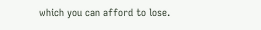which you can afford to lose.